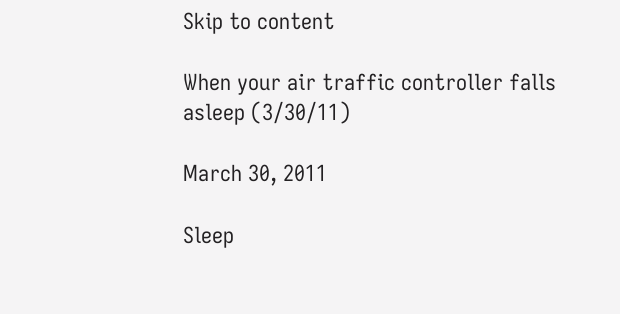Skip to content

When your air traffic controller falls asleep (3/30/11)

March 30, 2011

Sleep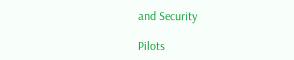and Security

Pilots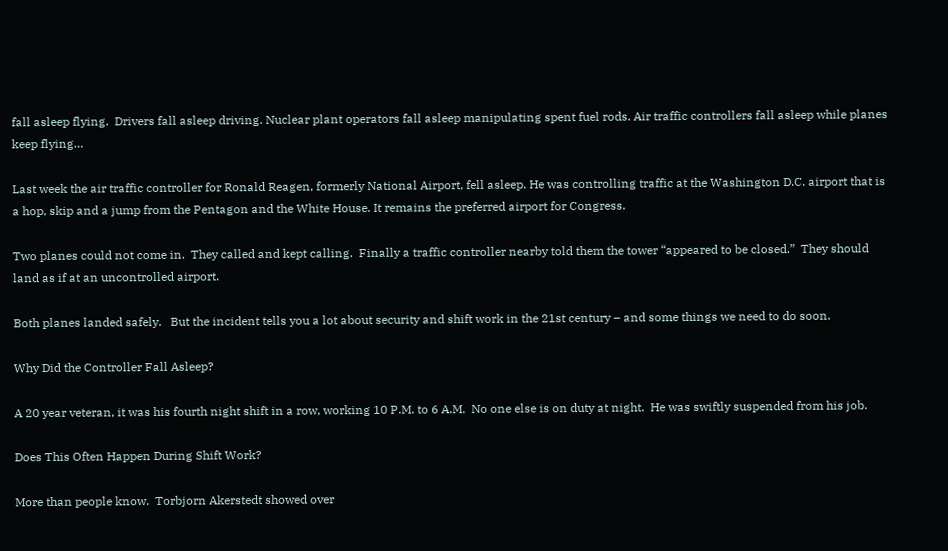fall asleep flying.  Drivers fall asleep driving. Nuclear plant operators fall asleep manipulating spent fuel rods. Air traffic controllers fall asleep while planes keep flying…

Last week the air traffic controller for Ronald Reagen, formerly National Airport, fell asleep. He was controlling traffic at the Washington D.C. airport that is a hop, skip and a jump from the Pentagon and the White House. It remains the preferred airport for Congress.

Two planes could not come in.  They called and kept calling.  Finally a traffic controller nearby told them the tower “appeared to be closed.”  They should land as if at an uncontrolled airport.

Both planes landed safely.   But the incident tells you a lot about security and shift work in the 21st century – and some things we need to do soon.

Why Did the Controller Fall Asleep?

A 20 year veteran, it was his fourth night shift in a row, working 10 P.M. to 6 A.M.  No one else is on duty at night.  He was swiftly suspended from his job.

Does This Often Happen During Shift Work?

More than people know.  Torbjorn Akerstedt showed over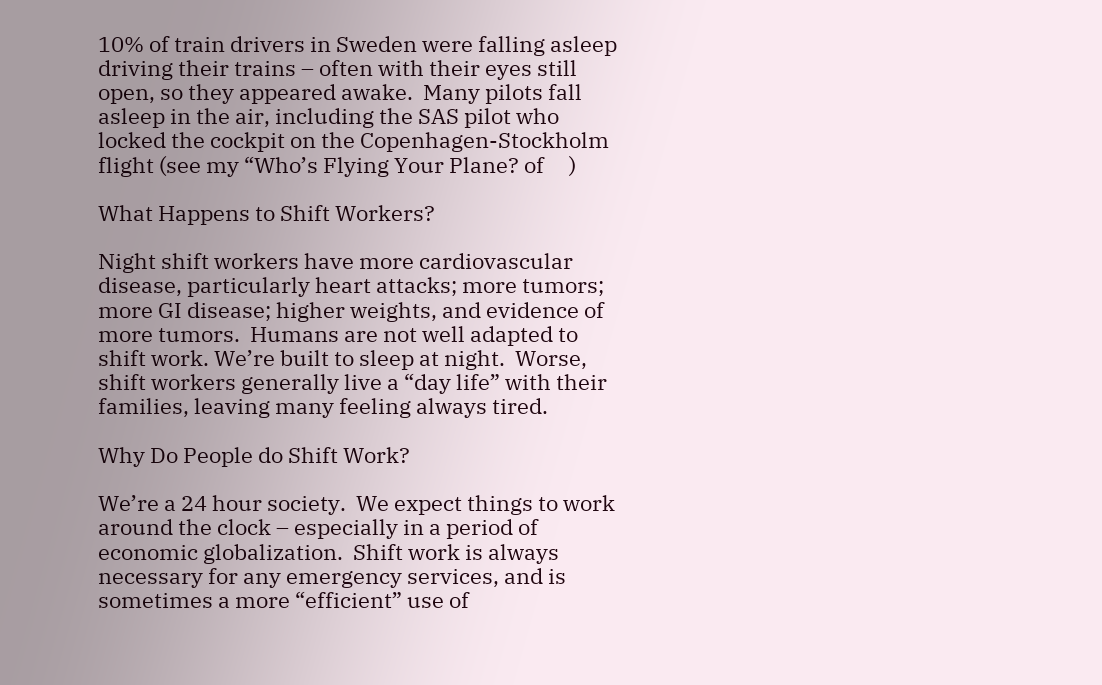10% of train drivers in Sweden were falling asleep driving their trains – often with their eyes still open, so they appeared awake.  Many pilots fall asleep in the air, including the SAS pilot who locked the cockpit on the Copenhagen-Stockholm flight (see my “Who’s Flying Your Plane? of     )

What Happens to Shift Workers?

Night shift workers have more cardiovascular disease, particularly heart attacks; more tumors; more GI disease; higher weights, and evidence of more tumors.  Humans are not well adapted to shift work. We’re built to sleep at night.  Worse, shift workers generally live a “day life” with their families, leaving many feeling always tired.

Why Do People do Shift Work?

We’re a 24 hour society.  We expect things to work around the clock – especially in a period of economic globalization.  Shift work is always necessary for any emergency services, and is sometimes a more “efficient” use of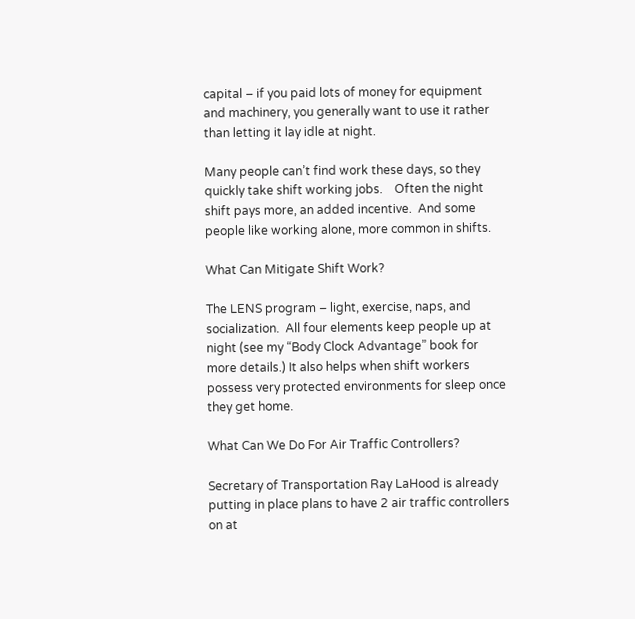capital – if you paid lots of money for equipment and machinery, you generally want to use it rather than letting it lay idle at night.

Many people can’t find work these days, so they quickly take shift working jobs.    Often the night shift pays more, an added incentive.  And some people like working alone, more common in shifts.

What Can Mitigate Shift Work?

The LENS program – light, exercise, naps, and socialization.  All four elements keep people up at night (see my “Body Clock Advantage” book for more details.) It also helps when shift workers possess very protected environments for sleep once they get home.

What Can We Do For Air Traffic Controllers?

Secretary of Transportation Ray LaHood is already putting in place plans to have 2 air traffic controllers on at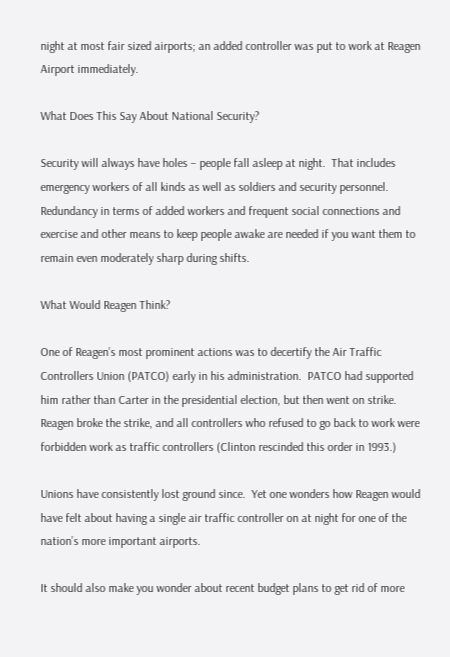night at most fair sized airports; an added controller was put to work at Reagen Airport immediately.

What Does This Say About National Security?

Security will always have holes – people fall asleep at night.  That includes emergency workers of all kinds as well as soldiers and security personnel.  Redundancy in terms of added workers and frequent social connections and exercise and other means to keep people awake are needed if you want them to remain even moderately sharp during shifts.

What Would Reagen Think?

One of Reagen’s most prominent actions was to decertify the Air Traffic Controllers Union (PATCO) early in his administration.  PATCO had supported him rather than Carter in the presidential election, but then went on strike.  Reagen broke the strike, and all controllers who refused to go back to work were forbidden work as traffic controllers (Clinton rescinded this order in 1993.)

Unions have consistently lost ground since.  Yet one wonders how Reagen would have felt about having a single air traffic controller on at night for one of the nation’s more important airports.

It should also make you wonder about recent budget plans to get rid of more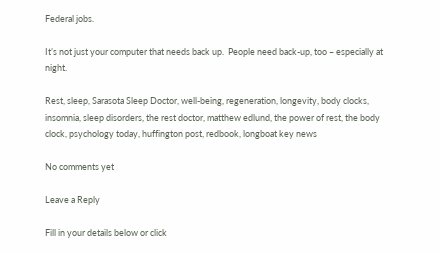Federal jobs.

It’s not just your computer that needs back up.  People need back-up, too – especially at night.

Rest, sleep, Sarasota Sleep Doctor, well-being, regeneration, longevity, body clocks, insomnia, sleep disorders, the rest doctor, matthew edlund, the power of rest, the body clock, psychology today, huffington post, redbook, longboat key news

No comments yet

Leave a Reply

Fill in your details below or click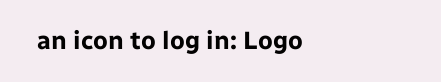an icon to log in: Logo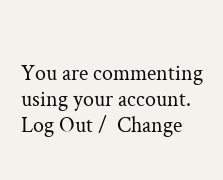You are commenting using your account. Log Out /  Change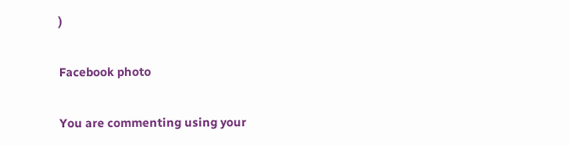)

Facebook photo

You are commenting using your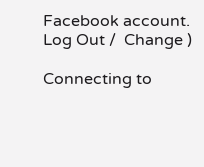Facebook account. Log Out /  Change )

Connecting to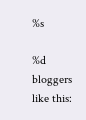%s

%d bloggers like this: